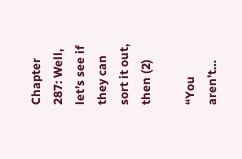Chapter 287: Well, let’s see if they can sort it out, then (2)

“You aren’t…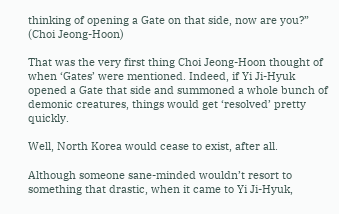thinking of opening a Gate on that side, now are you?” (Choi Jeong-Hoon)

That was the very first thing Choi Jeong-Hoon thought of when ‘Gates’ were mentioned. Indeed, if Yi Ji-Hyuk opened a Gate that side and summoned a whole bunch of demonic creatures, things would get ‘resolved’ pretty quickly.

Well, North Korea would cease to exist, after all.

Although someone sane-minded wouldn’t resort to something that drastic, when it came to Yi Ji-Hyuk,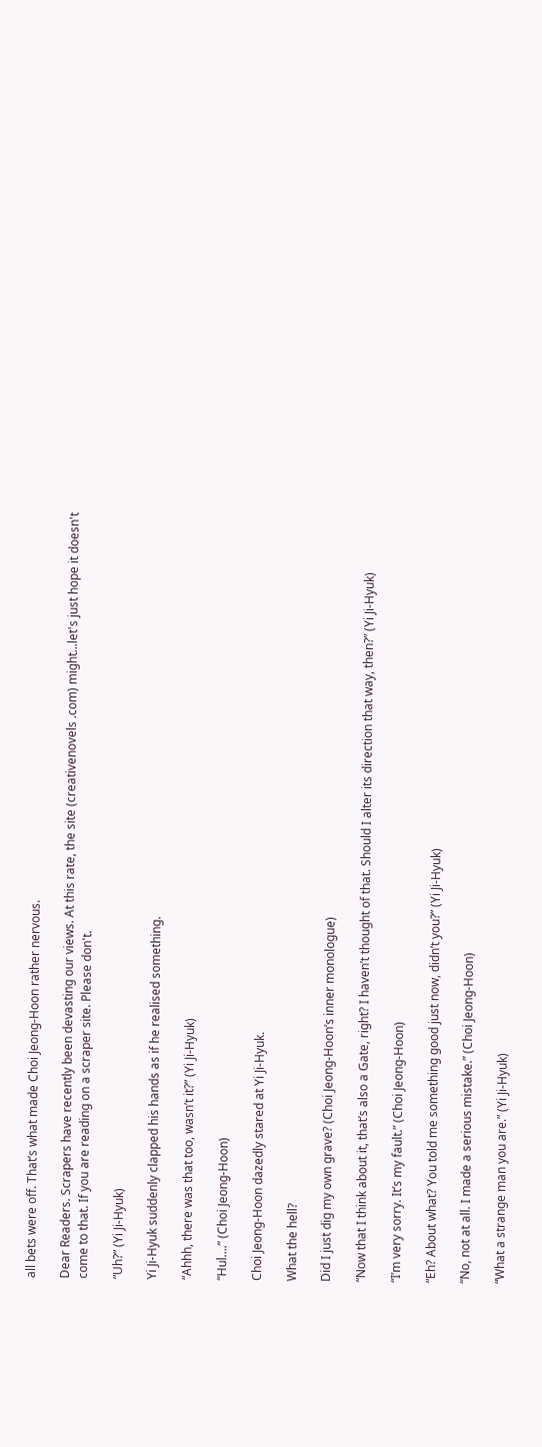all bets were off. That’s what made Choi Jeong-Hoon rather nervous.

Dear Readers. Scrapers have recently been devasting our views. At this rate, the site (creativenovels .com) might...let's just hope it doesn't come to that. If you are reading on a scraper site. Please don't.

“Uh?” (Yi Ji-Hyuk)

Yi Ji-Hyuk suddenly clapped his hands as if he realised something.

“Ahhh, there was that too, wasn’t it?” (Yi Ji-Hyuk)

“Hul….” (Choi Jeong-Hoon)

Choi Jeong-Hoon dazedly stared at Yi Ji-Hyuk.

What the hell?

Did I just dig my own grave? (Choi Jeong-Hoon’s inner monologue)

“Now that I think about it, that’s also a Gate, right? I haven’t thought of that. Should I alter its direction that way, then?” (Yi Ji-Hyuk)

“I’m very sorry. It’s my fault.” (Choi Jeong-Hoon)

“Eh? About what? You told me something good just now, didn’t you?” (Yi Ji-Hyuk)

“No, not at all. I made a serious mistake.” (Choi Jeong-Hoon)

“What a strange man you are.” (Yi Ji-Hyuk)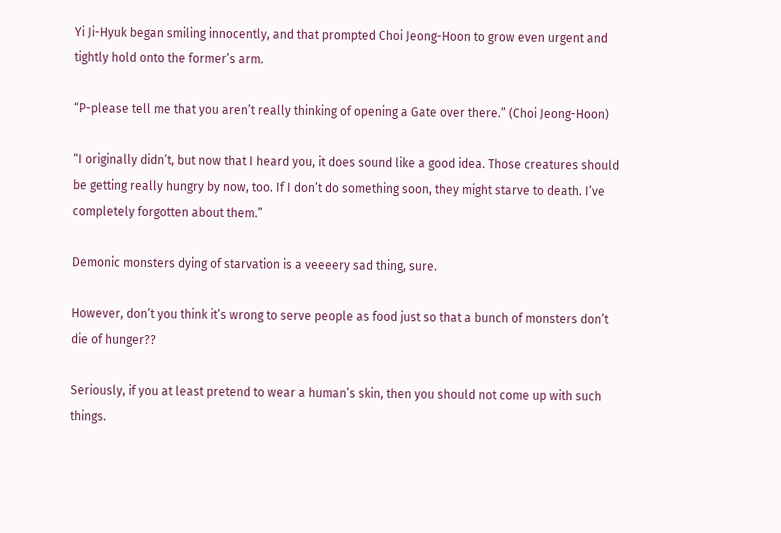Yi Ji-Hyuk began smiling innocently, and that prompted Choi Jeong-Hoon to grow even urgent and tightly hold onto the former’s arm.

“P-please tell me that you aren’t really thinking of opening a Gate over there.” (Choi Jeong-Hoon)

“I originally didn’t, but now that I heard you, it does sound like a good idea. Those creatures should be getting really hungry by now, too. If I don’t do something soon, they might starve to death. I’ve completely forgotten about them.”

Demonic monsters dying of starvation is a veeeery sad thing, sure.

However, don’t you think it’s wrong to serve people as food just so that a bunch of monsters don’t die of hunger??

Seriously, if you at least pretend to wear a human’s skin, then you should not come up with such things.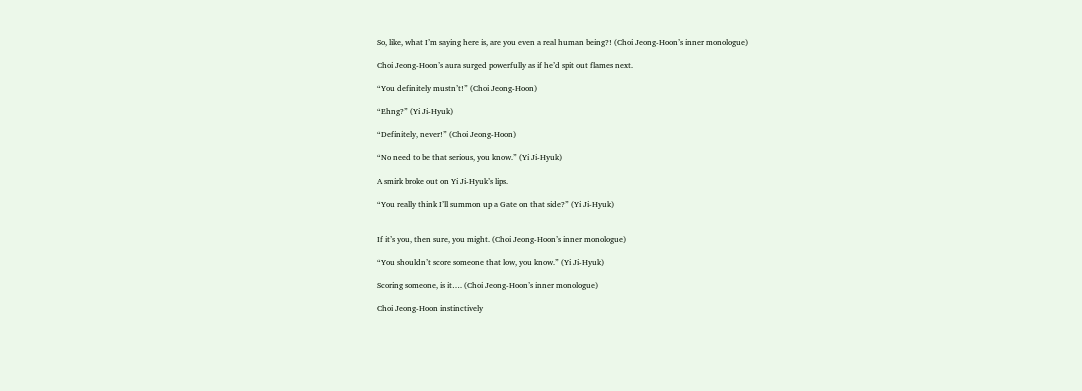So, like, what I’m saying here is, are you even a real human being?! (Choi Jeong-Hoon’s inner monologue)

Choi Jeong-Hoon’s aura surged powerfully as if he’d spit out flames next.

“You definitely mustn’t!” (Choi Jeong-Hoon)

“Ehng?” (Yi Ji-Hyuk)

“Definitely, never!” (Choi Jeong-Hoon)

“No need to be that serious, you know.” (Yi Ji-Hyuk)

A smirk broke out on Yi Ji-Hyuk’s lips.

“You really think I’ll summon up a Gate on that side?” (Yi Ji-Hyuk)


If it’s you, then sure, you might. (Choi Jeong-Hoon’s inner monologue)

“You shouldn’t score someone that low, you know.” (Yi Ji-Hyuk)

Scoring someone, is it…. (Choi Jeong-Hoon’s inner monologue)

Choi Jeong-Hoon instinctively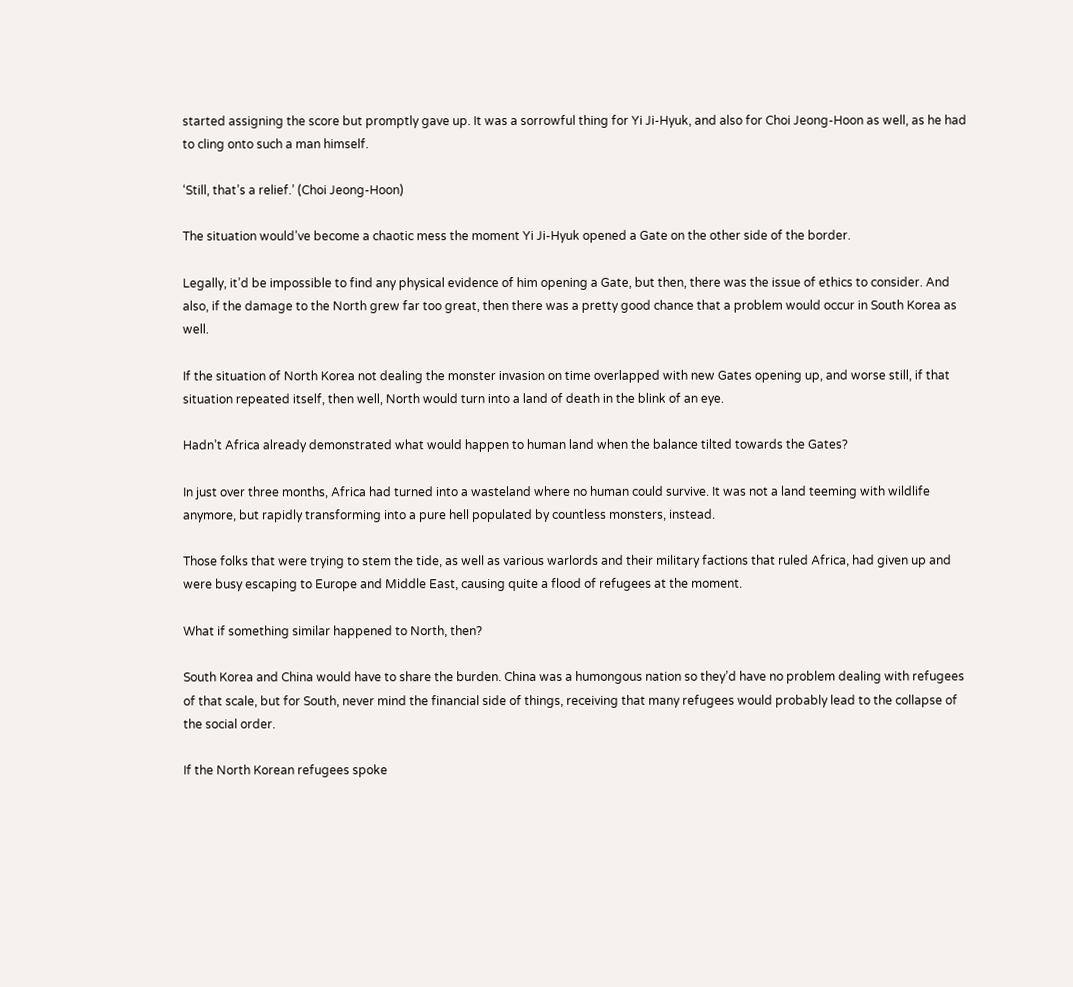started assigning the score but promptly gave up. It was a sorrowful thing for Yi Ji-Hyuk, and also for Choi Jeong-Hoon as well, as he had to cling onto such a man himself.

‘Still, that’s a relief.’ (Choi Jeong-Hoon)

The situation would’ve become a chaotic mess the moment Yi Ji-Hyuk opened a Gate on the other side of the border.

Legally, it’d be impossible to find any physical evidence of him opening a Gate, but then, there was the issue of ethics to consider. And also, if the damage to the North grew far too great, then there was a pretty good chance that a problem would occur in South Korea as well.

If the situation of North Korea not dealing the monster invasion on time overlapped with new Gates opening up, and worse still, if that situation repeated itself, then well, North would turn into a land of death in the blink of an eye.

Hadn’t Africa already demonstrated what would happen to human land when the balance tilted towards the Gates?

In just over three months, Africa had turned into a wasteland where no human could survive. It was not a land teeming with wildlife anymore, but rapidly transforming into a pure hell populated by countless monsters, instead.

Those folks that were trying to stem the tide, as well as various warlords and their military factions that ruled Africa, had given up and were busy escaping to Europe and Middle East, causing quite a flood of refugees at the moment.

What if something similar happened to North, then?

South Korea and China would have to share the burden. China was a humongous nation so they’d have no problem dealing with refugees of that scale, but for South, never mind the financial side of things, receiving that many refugees would probably lead to the collapse of the social order.

If the North Korean refugees spoke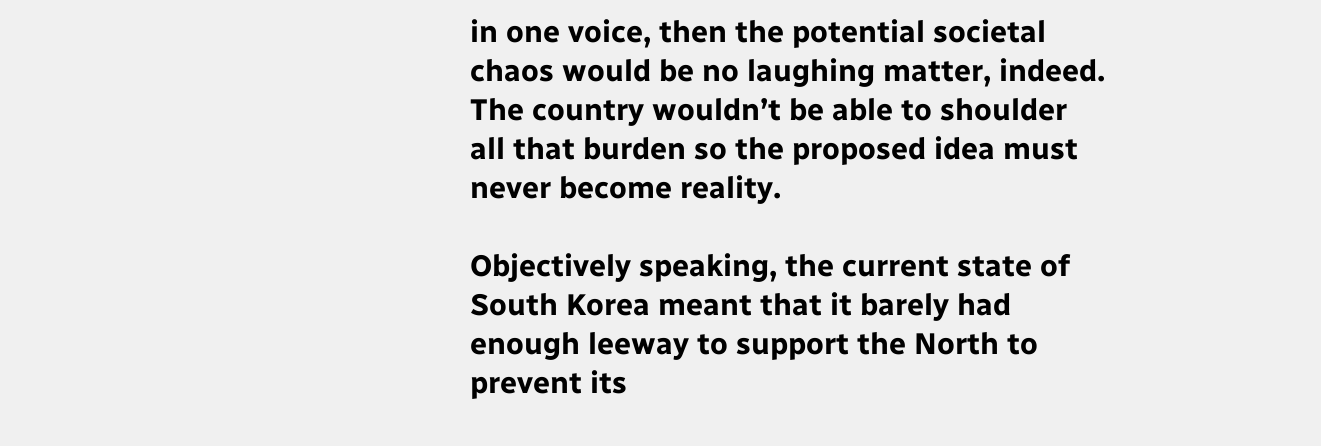in one voice, then the potential societal chaos would be no laughing matter, indeed. The country wouldn’t be able to shoulder all that burden so the proposed idea must never become reality.

Objectively speaking, the current state of South Korea meant that it barely had enough leeway to support the North to prevent its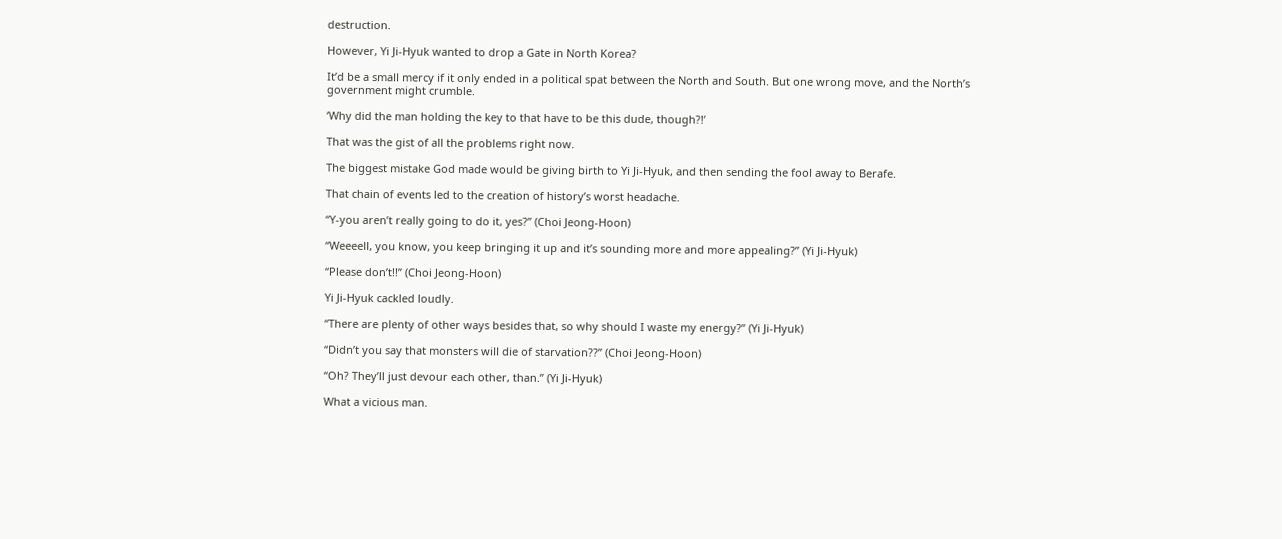destruction.

However, Yi Ji-Hyuk wanted to drop a Gate in North Korea?

It’d be a small mercy if it only ended in a political spat between the North and South. But one wrong move, and the North’s government might crumble.

‘Why did the man holding the key to that have to be this dude, though?!’

That was the gist of all the problems right now.

The biggest mistake God made would be giving birth to Yi Ji-Hyuk, and then sending the fool away to Berafe.

That chain of events led to the creation of history’s worst headache.

“Y-you aren’t really going to do it, yes?” (Choi Jeong-Hoon)

“Weeeell, you know, you keep bringing it up and it’s sounding more and more appealing?” (Yi Ji-Hyuk)

“Please don’t!!” (Choi Jeong-Hoon)

Yi Ji-Hyuk cackled loudly.

“There are plenty of other ways besides that, so why should I waste my energy?” (Yi Ji-Hyuk)

“Didn’t you say that monsters will die of starvation??” (Choi Jeong-Hoon)

“Oh? They’ll just devour each other, than.” (Yi Ji-Hyuk)

What a vicious man.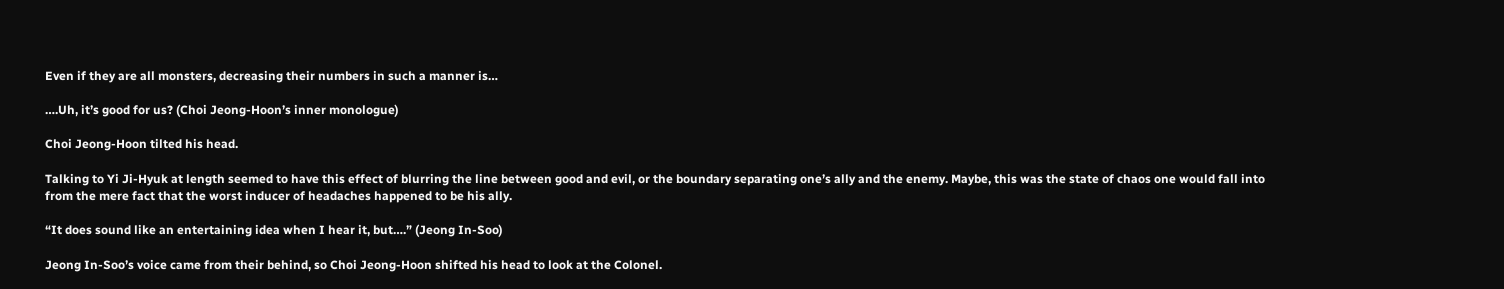Even if they are all monsters, decreasing their numbers in such a manner is…

….Uh, it’s good for us? (Choi Jeong-Hoon’s inner monologue)

Choi Jeong-Hoon tilted his head.

Talking to Yi Ji-Hyuk at length seemed to have this effect of blurring the line between good and evil, or the boundary separating one’s ally and the enemy. Maybe, this was the state of chaos one would fall into from the mere fact that the worst inducer of headaches happened to be his ally.

“It does sound like an entertaining idea when I hear it, but….” (Jeong In-Soo)

Jeong In-Soo’s voice came from their behind, so Choi Jeong-Hoon shifted his head to look at the Colonel.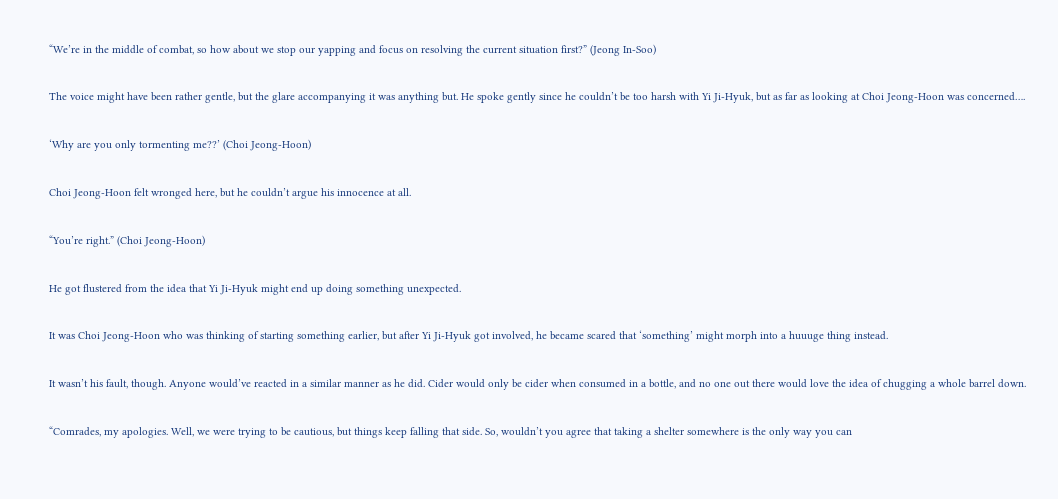“We’re in the middle of combat, so how about we stop our yapping and focus on resolving the current situation first?” (Jeong In-Soo)

The voice might have been rather gentle, but the glare accompanying it was anything but. He spoke gently since he couldn’t be too harsh with Yi Ji-Hyuk, but as far as looking at Choi Jeong-Hoon was concerned….

‘Why are you only tormenting me??’ (Choi Jeong-Hoon)

Choi Jeong-Hoon felt wronged here, but he couldn’t argue his innocence at all.

“You’re right.” (Choi Jeong-Hoon)

He got flustered from the idea that Yi Ji-Hyuk might end up doing something unexpected.

It was Choi Jeong-Hoon who was thinking of starting something earlier, but after Yi Ji-Hyuk got involved, he became scared that ‘something’ might morph into a huuuge thing instead.

It wasn’t his fault, though. Anyone would’ve reacted in a similar manner as he did. Cider would only be cider when consumed in a bottle, and no one out there would love the idea of chugging a whole barrel down.

“Comrades, my apologies. Well, we were trying to be cautious, but things keep falling that side. So, wouldn’t you agree that taking a shelter somewhere is the only way you can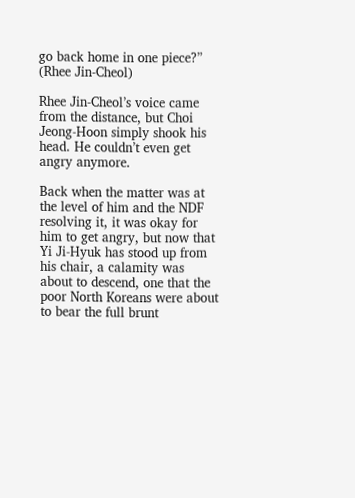go back home in one piece?” (Rhee Jin-Cheol)

Rhee Jin-Cheol’s voice came from the distance, but Choi Jeong-Hoon simply shook his head. He couldn’t even get angry anymore.

Back when the matter was at the level of him and the NDF resolving it, it was okay for him to get angry, but now that Yi Ji-Hyuk has stood up from his chair, a calamity was about to descend, one that the poor North Koreans were about to bear the full brunt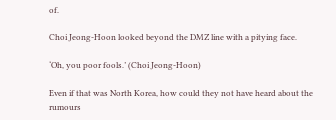of.

Choi Jeong-Hoon looked beyond the DMZ line with a pitying face.

‘Oh, you poor fools.’ (Choi Jeong-Hoon)

Even if that was North Korea, how could they not have heard about the rumours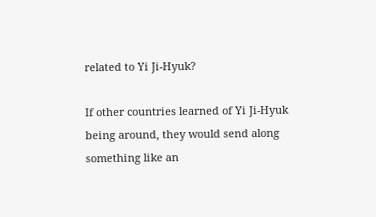related to Yi Ji-Hyuk?

If other countries learned of Yi Ji-Hyuk being around, they would send along something like an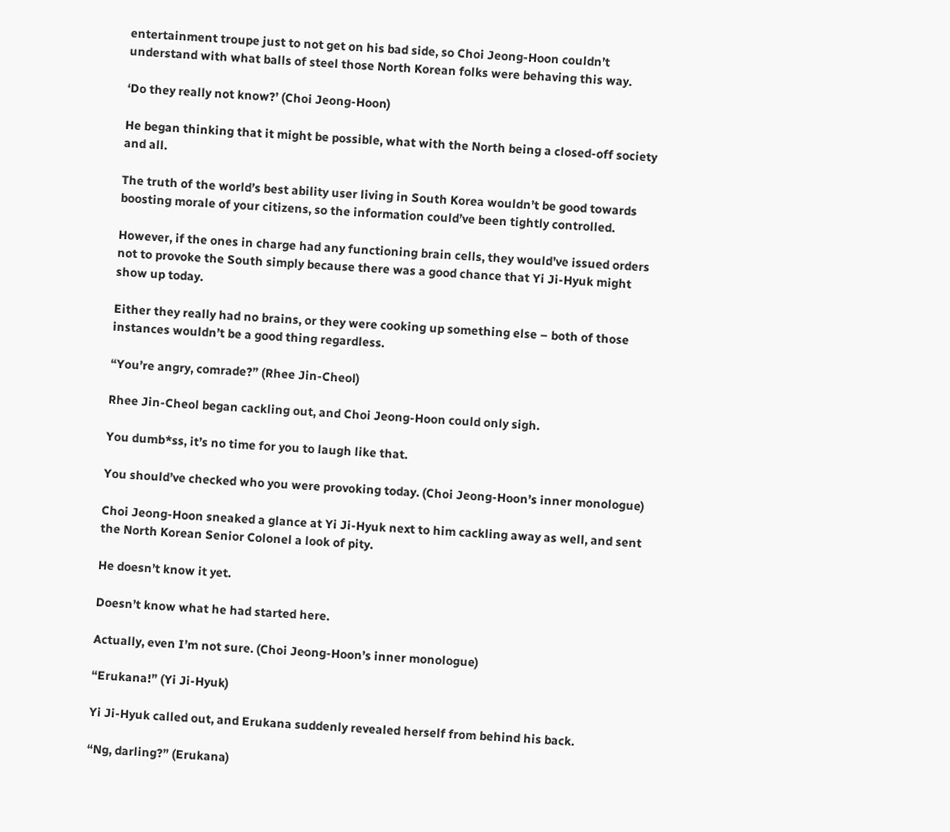entertainment troupe just to not get on his bad side, so Choi Jeong-Hoon couldn’t understand with what balls of steel those North Korean folks were behaving this way.

‘Do they really not know?’ (Choi Jeong-Hoon)

He began thinking that it might be possible, what with the North being a closed-off society and all.

The truth of the world’s best ability user living in South Korea wouldn’t be good towards boosting morale of your citizens, so the information could’ve been tightly controlled.

However, if the ones in charge had any functioning brain cells, they would’ve issued orders not to provoke the South simply because there was a good chance that Yi Ji-Hyuk might show up today.

Either they really had no brains, or they were cooking up something else – both of those instances wouldn’t be a good thing regardless.

“You’re angry, comrade?” (Rhee Jin-Cheol)

Rhee Jin-Cheol began cackling out, and Choi Jeong-Hoon could only sigh.

You dumb*ss, it’s no time for you to laugh like that.

You should’ve checked who you were provoking today. (Choi Jeong-Hoon’s inner monologue)

Choi Jeong-Hoon sneaked a glance at Yi Ji-Hyuk next to him cackling away as well, and sent the North Korean Senior Colonel a look of pity.

He doesn’t know it yet.

Doesn’t know what he had started here.

Actually, even I’m not sure. (Choi Jeong-Hoon’s inner monologue)

“Erukana!” (Yi Ji-Hyuk)

Yi Ji-Hyuk called out, and Erukana suddenly revealed herself from behind his back.

“Ng, darling?” (Erukana)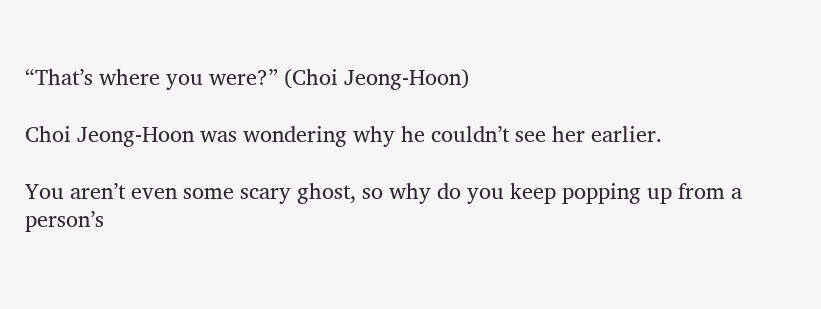“That’s where you were?” (Choi Jeong-Hoon)

Choi Jeong-Hoon was wondering why he couldn’t see her earlier.

You aren’t even some scary ghost, so why do you keep popping up from a person’s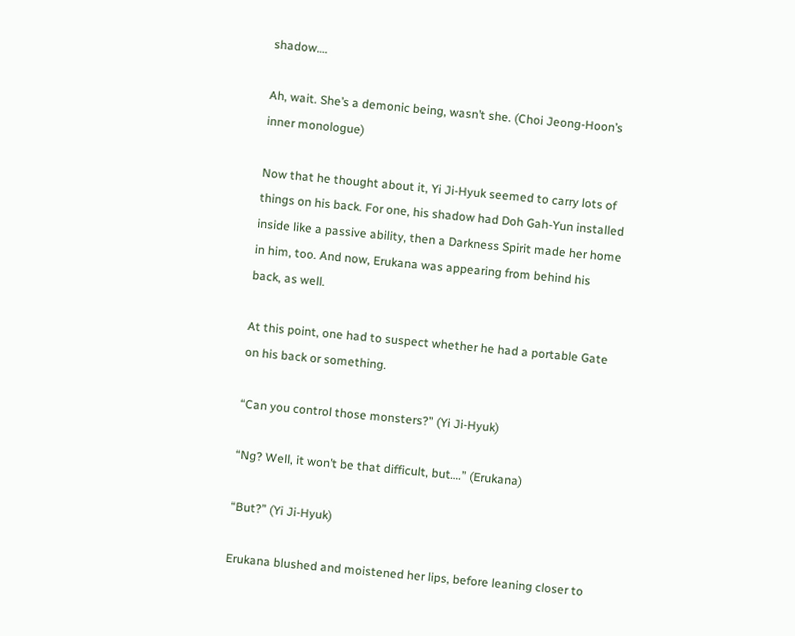shadow….

Ah, wait. She’s a demonic being, wasn’t she. (Choi Jeong-Hoon’s inner monologue)

Now that he thought about it, Yi Ji-Hyuk seemed to carry lots of things on his back. For one, his shadow had Doh Gah-Yun installed inside like a passive ability, then a Darkness Spirit made her home in him, too. And now, Erukana was appearing from behind his back, as well.

At this point, one had to suspect whether he had a portable Gate on his back or something.

“Can you control those monsters?” (Yi Ji-Hyuk)

“Ng? Well, it won’t be that difficult, but….” (Erukana)

“But?” (Yi Ji-Hyuk)

Erukana blushed and moistened her lips, before leaning closer to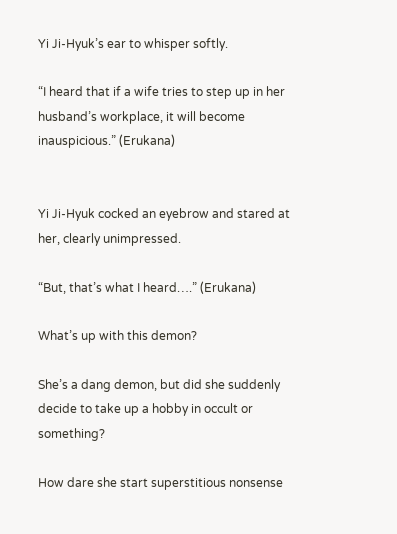Yi Ji-Hyuk’s ear to whisper softly.

“I heard that if a wife tries to step up in her husband’s workplace, it will become inauspicious.” (Erukana)


Yi Ji-Hyuk cocked an eyebrow and stared at her, clearly unimpressed.

“But, that’s what I heard….” (Erukana)

What’s up with this demon?

She’s a dang demon, but did she suddenly decide to take up a hobby in occult or something?

How dare she start superstitious nonsense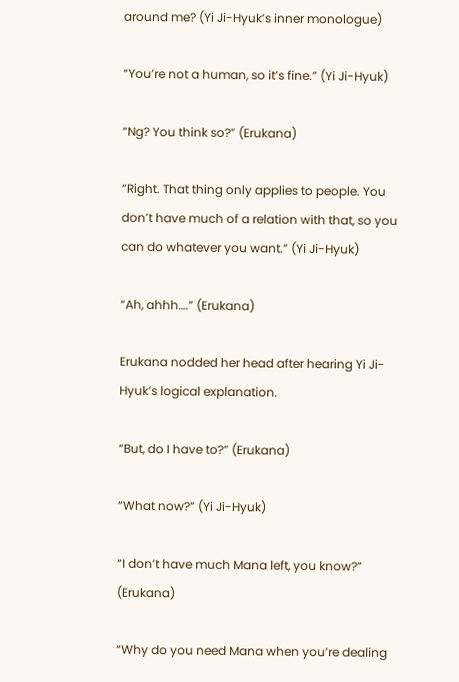around me? (Yi Ji-Hyuk’s inner monologue)

“You’re not a human, so it’s fine.” (Yi Ji-Hyuk)

“Ng? You think so?” (Erukana)

“Right. That thing only applies to people. You don’t have much of a relation with that, so you can do whatever you want.” (Yi Ji-Hyuk)

“Ah, ahhh….” (Erukana)

Erukana nodded her head after hearing Yi Ji-Hyuk’s logical explanation.

“But, do I have to?” (Erukana)

“What now?” (Yi Ji-Hyuk)

“I don’t have much Mana left, you know?” (Erukana)

“Why do you need Mana when you’re dealing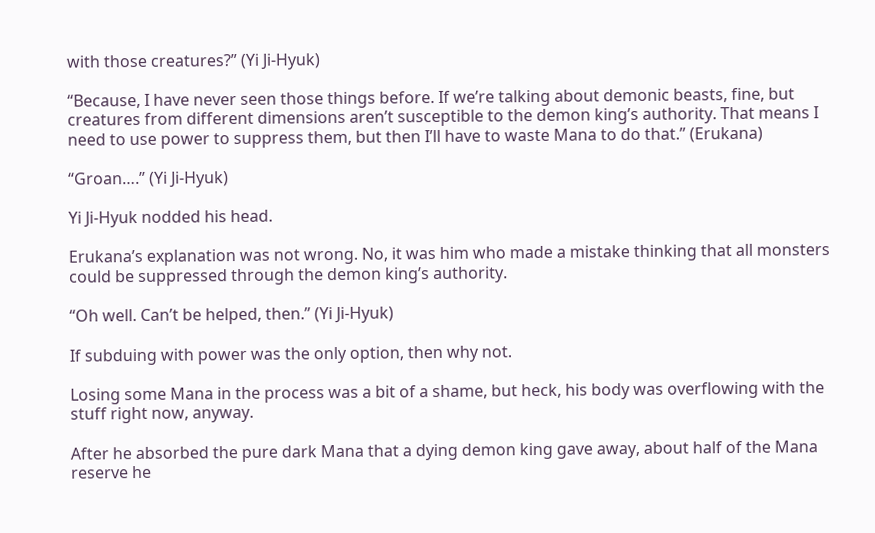with those creatures?” (Yi Ji-Hyuk)

“Because, I have never seen those things before. If we’re talking about demonic beasts, fine, but creatures from different dimensions aren’t susceptible to the demon king’s authority. That means I need to use power to suppress them, but then I’ll have to waste Mana to do that.” (Erukana)

“Groan….” (Yi Ji-Hyuk)

Yi Ji-Hyuk nodded his head.

Erukana’s explanation was not wrong. No, it was him who made a mistake thinking that all monsters could be suppressed through the demon king’s authority.

“Oh well. Can’t be helped, then.” (Yi Ji-Hyuk)

If subduing with power was the only option, then why not.

Losing some Mana in the process was a bit of a shame, but heck, his body was overflowing with the stuff right now, anyway.

After he absorbed the pure dark Mana that a dying demon king gave away, about half of the Mana reserve he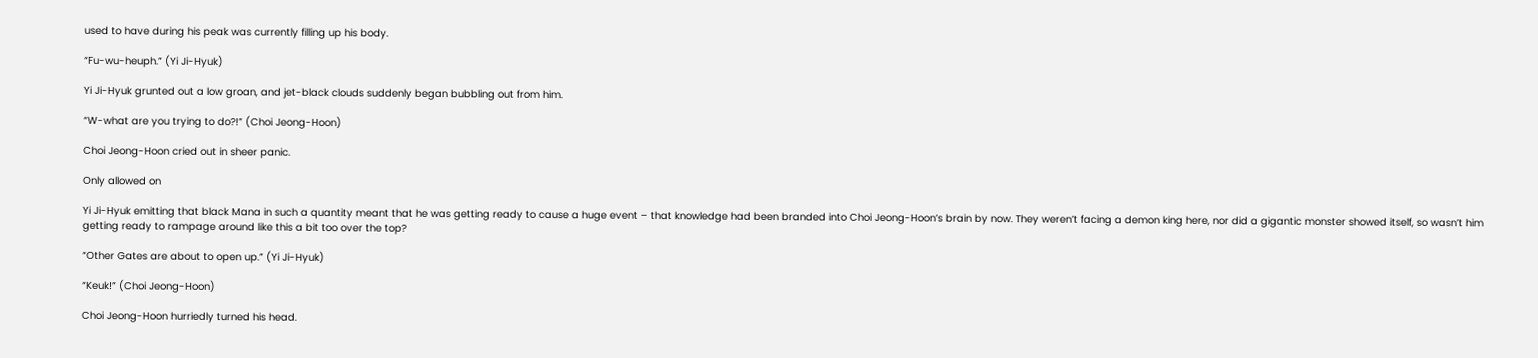used to have during his peak was currently filling up his body.

“Fu-wu-heuph.” (Yi Ji-Hyuk)

Yi Ji-Hyuk grunted out a low groan, and jet-black clouds suddenly began bubbling out from him.

“W-what are you trying to do?!” (Choi Jeong-Hoon)

Choi Jeong-Hoon cried out in sheer panic.

Only allowed on

Yi Ji-Hyuk emitting that black Mana in such a quantity meant that he was getting ready to cause a huge event – that knowledge had been branded into Choi Jeong-Hoon’s brain by now. They weren’t facing a demon king here, nor did a gigantic monster showed itself, so wasn’t him getting ready to rampage around like this a bit too over the top?

“Other Gates are about to open up.” (Yi Ji-Hyuk)

“Keuk!” (Choi Jeong-Hoon)

Choi Jeong-Hoon hurriedly turned his head.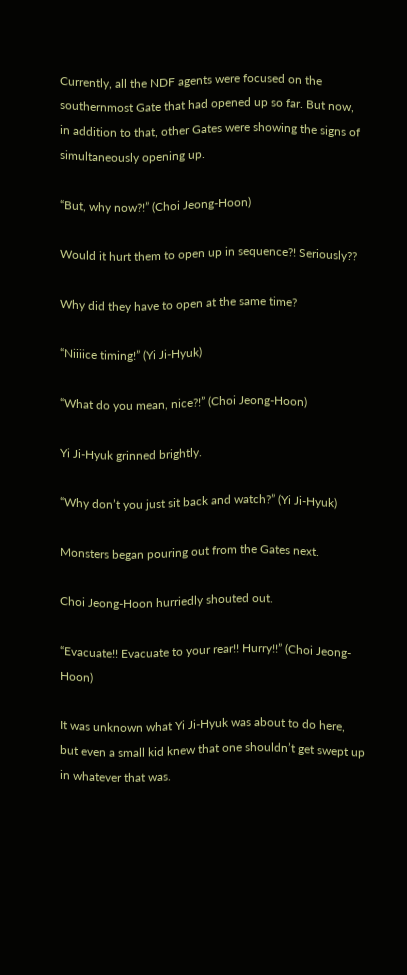Currently, all the NDF agents were focused on the southernmost Gate that had opened up so far. But now, in addition to that, other Gates were showing the signs of simultaneously opening up.

“But, why now?!” (Choi Jeong-Hoon)

Would it hurt them to open up in sequence?! Seriously??

Why did they have to open at the same time?

“Niiiice timing!” (Yi Ji-Hyuk)

“What do you mean, nice?!” (Choi Jeong-Hoon)

Yi Ji-Hyuk grinned brightly.

“Why don’t you just sit back and watch?” (Yi Ji-Hyuk)

Monsters began pouring out from the Gates next.

Choi Jeong-Hoon hurriedly shouted out.

“Evacuate!! Evacuate to your rear!! Hurry!!” (Choi Jeong-Hoon)

It was unknown what Yi Ji-Hyuk was about to do here, but even a small kid knew that one shouldn’t get swept up in whatever that was.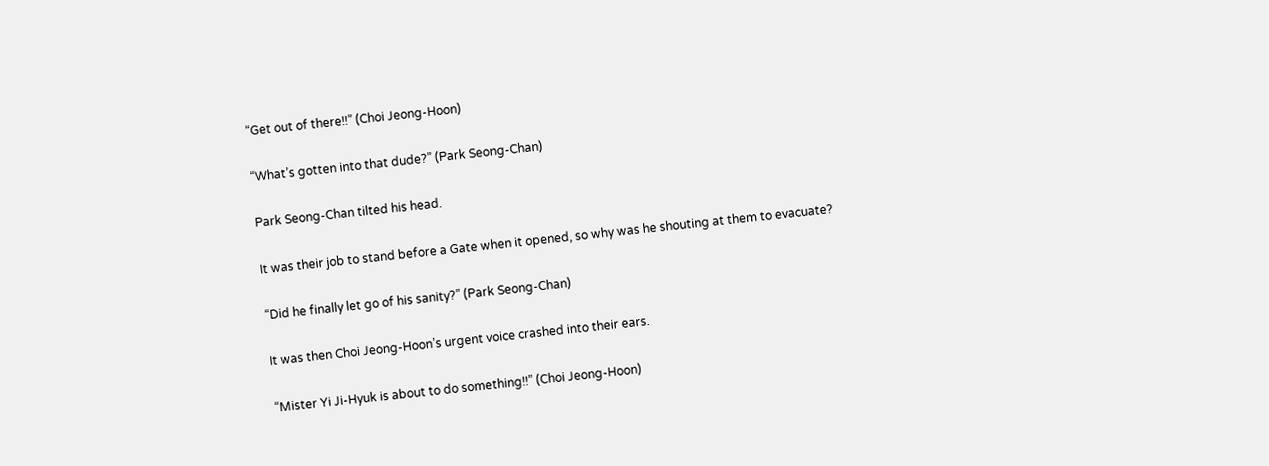“Get out of there!!” (Choi Jeong-Hoon)

“What’s gotten into that dude?” (Park Seong-Chan)

Park Seong-Chan tilted his head.

It was their job to stand before a Gate when it opened, so why was he shouting at them to evacuate?

“Did he finally let go of his sanity?” (Park Seong-Chan)

It was then Choi Jeong-Hoon’s urgent voice crashed into their ears.

“Mister Yi Ji-Hyuk is about to do something!!” (Choi Jeong-Hoon)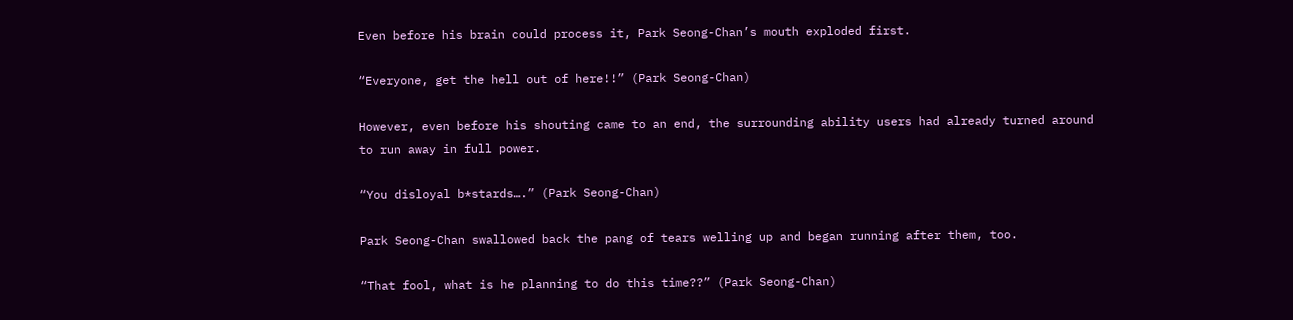Even before his brain could process it, Park Seong-Chan’s mouth exploded first.

“Everyone, get the hell out of here!!” (Park Seong-Chan)

However, even before his shouting came to an end, the surrounding ability users had already turned around to run away in full power.

“You disloyal b*stards….” (Park Seong-Chan)

Park Seong-Chan swallowed back the pang of tears welling up and began running after them, too.

“That fool, what is he planning to do this time??” (Park Seong-Chan)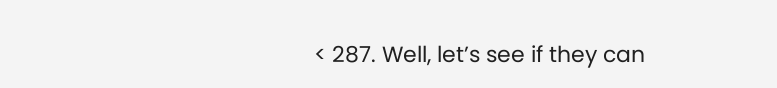< 287. Well, let’s see if they can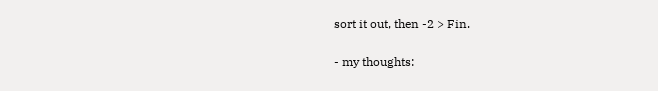sort it out, then -2 > Fin.

- my thoughts: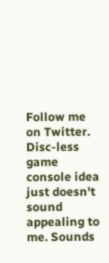Follow me on Twitter. Disc-less game console idea just doesn't sound appealing to me. Sounds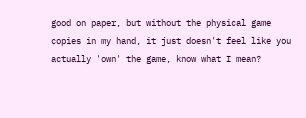good on paper, but without the physical game copies in my hand, it just doesn't feel like you actually 'own' the game, know what I mean?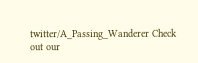twitter/A_Passing_Wanderer Check out our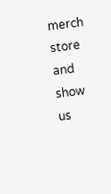merch store and show us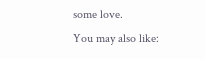some love.
You may also like: